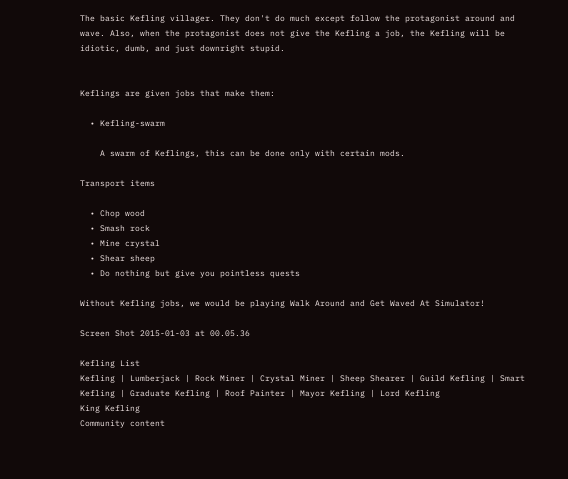The basic Kefling villager. They don't do much except follow the protagonist around and wave. Also, when the protagonist does not give the Kefling a job, the Kefling will be idiotic, dumb, and just downright stupid.


Keflings are given jobs that make them:

  • Kefling-swarm

    A swarm of Keflings, this can be done only with certain mods.

Transport items

  • Chop wood
  • Smash rock
  • Mine crystal
  • Shear sheep
  • Do nothing but give you pointless quests

Without Kefling jobs, we would be playing Walk Around and Get Waved At Simulator!

Screen Shot 2015-01-03 at 00.05.36

Kefling List
Kefling | Lumberjack | Rock Miner | Crystal Miner | Sheep Shearer | Guild Kefling | Smart Kefling | Graduate Kefling | Roof Painter | Mayor Kefling | Lord Kefling
King Kefling
Community content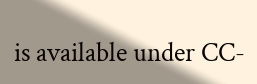is available under CC-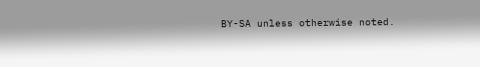BY-SA unless otherwise noted.